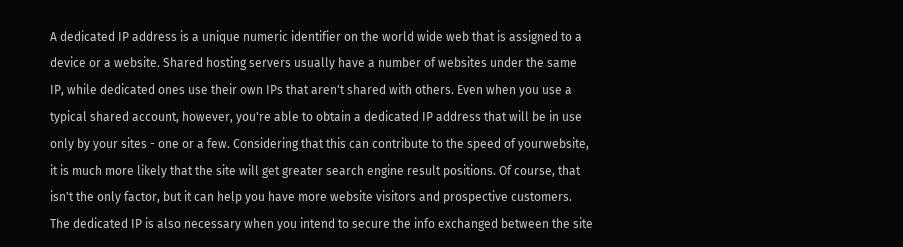A dedicated IP address is a unique numeric identifier on the world wide web that is assigned to a device or a website. Shared hosting servers usually have a number of websites under the same IP, while dedicated ones use their own IPs that aren't shared with others. Even when you use a typical shared account, however, you're able to obtain a dedicated IP address that will be in use only by your sites - one or a few. Considering that this can contribute to the speed of yourwebsite, it is much more likely that the site will get greater search engine result positions. Of course, that isn't the only factor, but it can help you have more website visitors and prospective customers. The dedicated IP is also necessary when you intend to secure the info exchanged between the site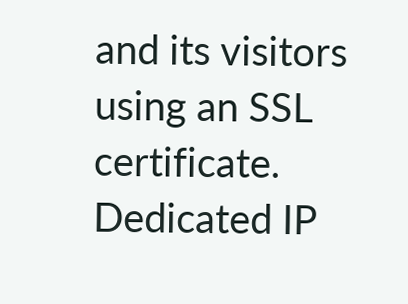and its visitors using an SSL certificate.
Dedicated IP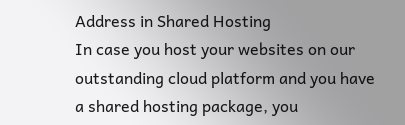Address in Shared Hosting
In case you host your websites on our outstanding cloud platform and you have a shared hosting package, you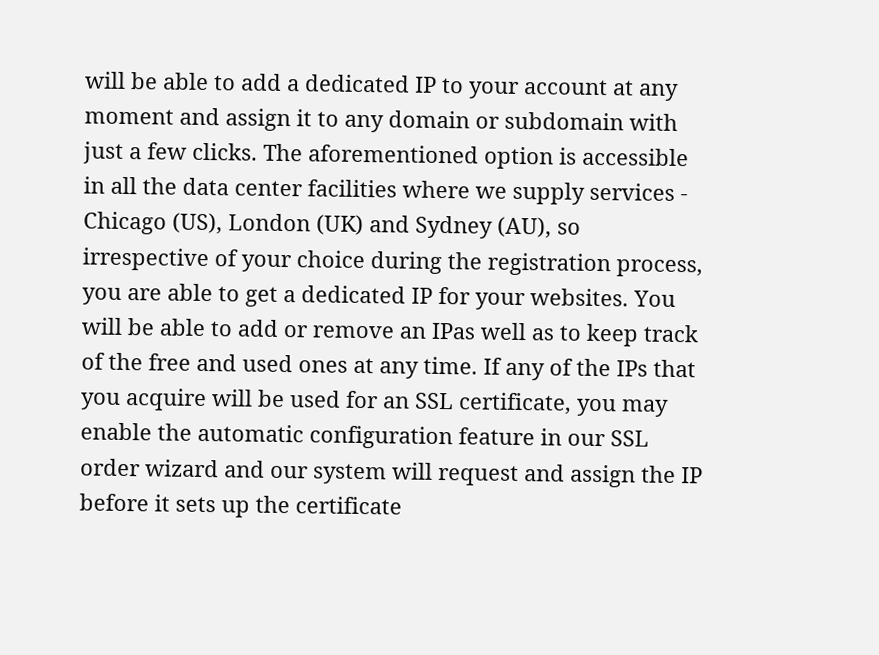will be able to add a dedicated IP to your account at any moment and assign it to any domain or subdomain with just a few clicks. The aforementioned option is accessible in all the data center facilities where we supply services - Chicago (US), London (UK) and Sydney (AU), so irrespective of your choice during the registration process, you are able to get a dedicated IP for your websites. You will be able to add or remove an IPas well as to keep track of the free and used ones at any time. If any of the IPs that you acquire will be used for an SSL certificate, you may enable the automatic configuration feature in our SSL order wizard and our system will request and assign the IP before it sets up the certificate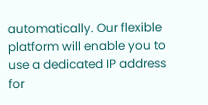automatically. Our flexible platform will enable you to use a dedicated IP address for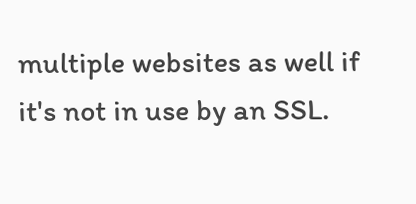multiple websites as well if it's not in use by an SSL.